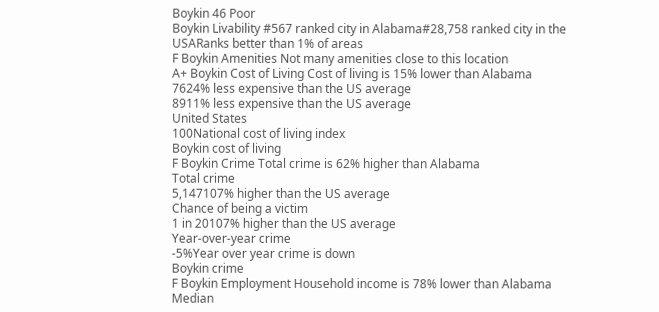Boykin 46 Poor
Boykin Livability #567 ranked city in Alabama#28,758 ranked city in the USARanks better than 1% of areas
F Boykin Amenities Not many amenities close to this location
A+ Boykin Cost of Living Cost of living is 15% lower than Alabama
7624% less expensive than the US average
8911% less expensive than the US average
United States
100National cost of living index
Boykin cost of living
F Boykin Crime Total crime is 62% higher than Alabama
Total crime
5,147107% higher than the US average
Chance of being a victim
1 in 20107% higher than the US average
Year-over-year crime
-5%Year over year crime is down
Boykin crime
F Boykin Employment Household income is 78% lower than Alabama
Median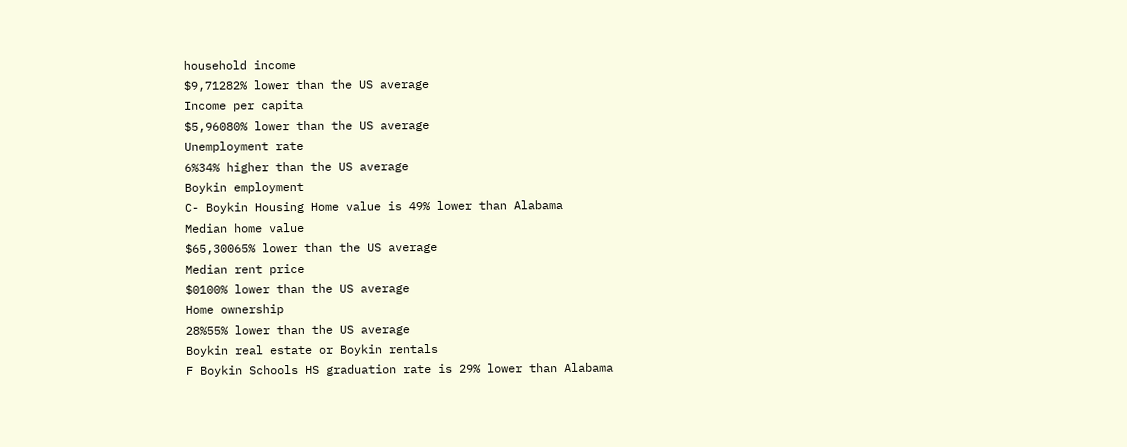household income
$9,71282% lower than the US average
Income per capita
$5,96080% lower than the US average
Unemployment rate
6%34% higher than the US average
Boykin employment
C- Boykin Housing Home value is 49% lower than Alabama
Median home value
$65,30065% lower than the US average
Median rent price
$0100% lower than the US average
Home ownership
28%55% lower than the US average
Boykin real estate or Boykin rentals
F Boykin Schools HS graduation rate is 29% lower than Alabama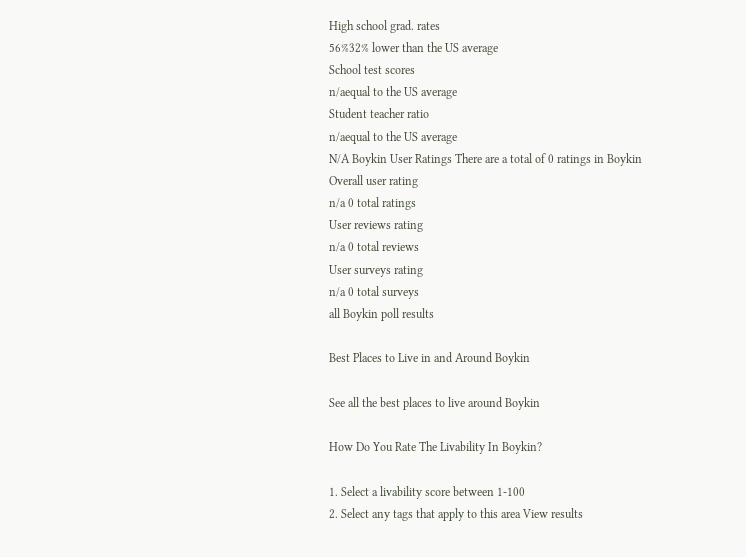High school grad. rates
56%32% lower than the US average
School test scores
n/aequal to the US average
Student teacher ratio
n/aequal to the US average
N/A Boykin User Ratings There are a total of 0 ratings in Boykin
Overall user rating
n/a 0 total ratings
User reviews rating
n/a 0 total reviews
User surveys rating
n/a 0 total surveys
all Boykin poll results

Best Places to Live in and Around Boykin

See all the best places to live around Boykin

How Do You Rate The Livability In Boykin?

1. Select a livability score between 1-100
2. Select any tags that apply to this area View results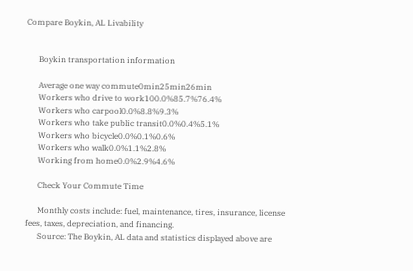Compare Boykin, AL Livability


      Boykin transportation information

      Average one way commute0min25min26min
      Workers who drive to work100.0%85.7%76.4%
      Workers who carpool0.0%8.8%9.3%
      Workers who take public transit0.0%0.4%5.1%
      Workers who bicycle0.0%0.1%0.6%
      Workers who walk0.0%1.1%2.8%
      Working from home0.0%2.9%4.6%

      Check Your Commute Time

      Monthly costs include: fuel, maintenance, tires, insurance, license fees, taxes, depreciation, and financing.
      Source: The Boykin, AL data and statistics displayed above are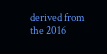derived from the 2016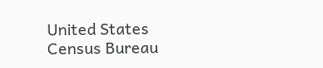United States Census Bureau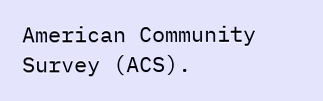American Community Survey (ACS).